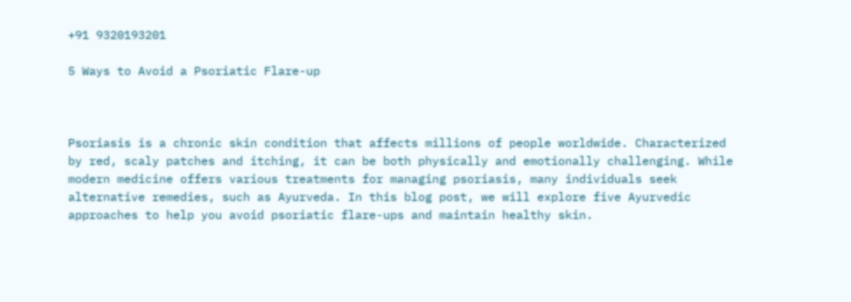+91 9320193201

5 Ways to Avoid a Psoriatic Flare-up



Psoriasis is a chronic skin condition that affects millions of people worldwide. Characterized by red, scaly patches and itching, it can be both physically and emotionally challenging. While modern medicine offers various treatments for managing psoriasis, many individuals seek alternative remedies, such as Ayurveda. In this blog post, we will explore five Ayurvedic approaches to help you avoid psoriatic flare-ups and maintain healthy skin.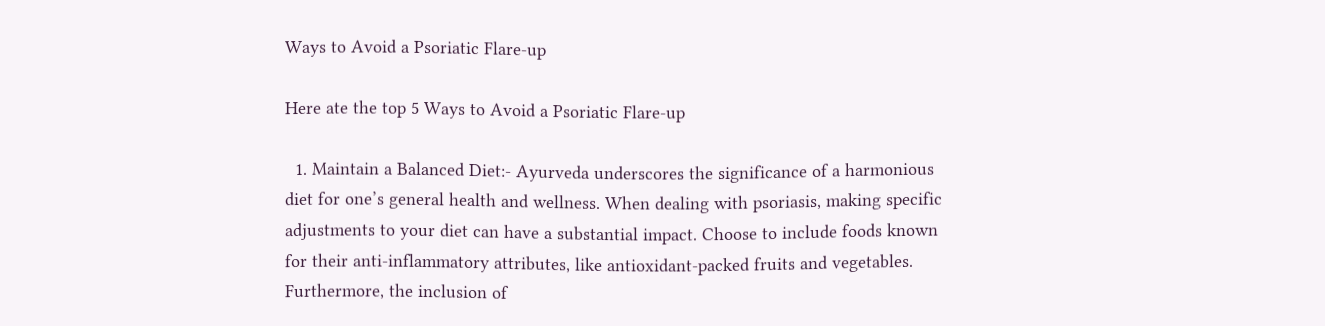Ways to Avoid a Psoriatic Flare-up

Here ate the top 5 Ways to Avoid a Psoriatic Flare-up

  1. Maintain a Balanced Diet:- Ayurveda underscores the significance of a harmonious diet for one’s general health and wellness. When dealing with psoriasis, making specific adjustments to your diet can have a substantial impact. Choose to include foods known for their anti-inflammatory attributes, like antioxidant-packed fruits and vegetables. Furthermore, the inclusion of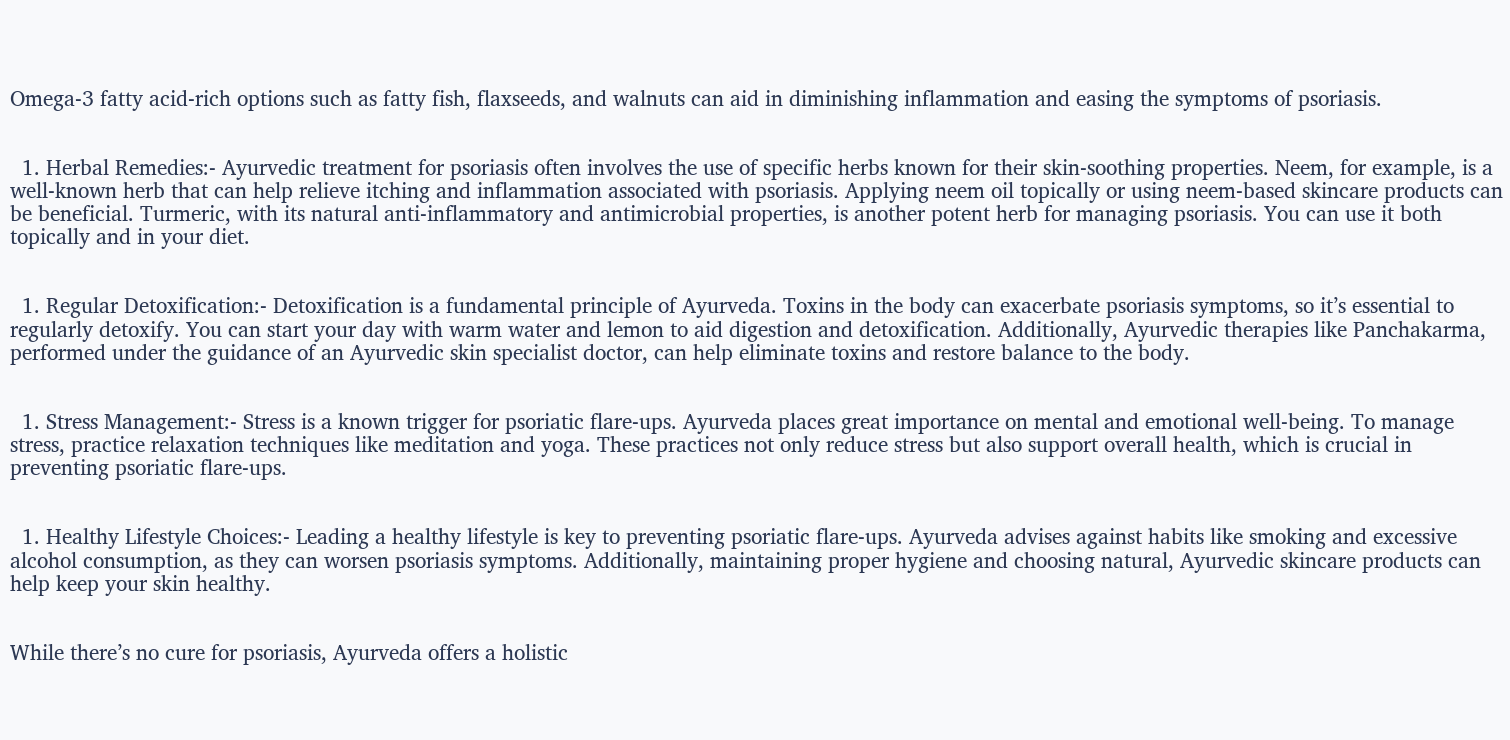Omega-3 fatty acid-rich options such as fatty fish, flaxseeds, and walnuts can aid in diminishing inflammation and easing the symptoms of psoriasis.


  1. Herbal Remedies:- Ayurvedic treatment for psoriasis often involves the use of specific herbs known for their skin-soothing properties. Neem, for example, is a well-known herb that can help relieve itching and inflammation associated with psoriasis. Applying neem oil topically or using neem-based skincare products can be beneficial. Turmeric, with its natural anti-inflammatory and antimicrobial properties, is another potent herb for managing psoriasis. You can use it both topically and in your diet.


  1. Regular Detoxification:- Detoxification is a fundamental principle of Ayurveda. Toxins in the body can exacerbate psoriasis symptoms, so it’s essential to regularly detoxify. You can start your day with warm water and lemon to aid digestion and detoxification. Additionally, Ayurvedic therapies like Panchakarma, performed under the guidance of an Ayurvedic skin specialist doctor, can help eliminate toxins and restore balance to the body.


  1. Stress Management:- Stress is a known trigger for psoriatic flare-ups. Ayurveda places great importance on mental and emotional well-being. To manage stress, practice relaxation techniques like meditation and yoga. These practices not only reduce stress but also support overall health, which is crucial in preventing psoriatic flare-ups.


  1. Healthy Lifestyle Choices:- Leading a healthy lifestyle is key to preventing psoriatic flare-ups. Ayurveda advises against habits like smoking and excessive alcohol consumption, as they can worsen psoriasis symptoms. Additionally, maintaining proper hygiene and choosing natural, Ayurvedic skincare products can help keep your skin healthy.


While there’s no cure for psoriasis, Ayurveda offers a holistic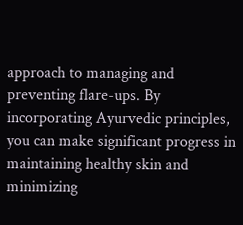approach to managing and preventing flare-ups. By incorporating Ayurvedic principles, you can make significant progress in maintaining healthy skin and minimizing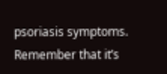psoriasis symptoms. Remember that it’s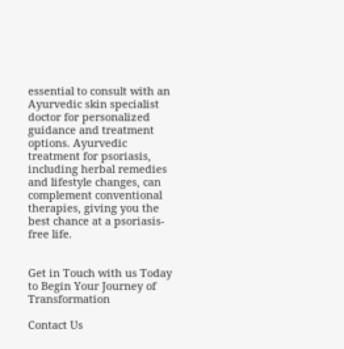essential to consult with an Ayurvedic skin specialist doctor for personalized guidance and treatment options. Ayurvedic treatment for psoriasis, including herbal remedies and lifestyle changes, can complement conventional therapies, giving you the best chance at a psoriasis-free life.


Get in Touch with us Today to Begin Your Journey of Transformation

Contact Us